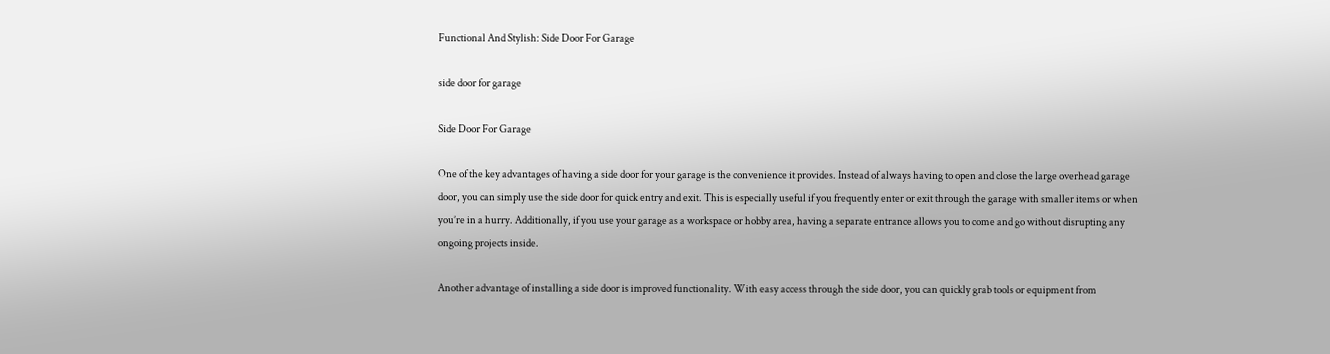Functional And Stylish: Side Door For Garage

side door for garage

Side Door For Garage

One of the key advantages of having a side door for your garage is the convenience it provides. Instead of always having to open and close the large overhead garage door, you can simply use the side door for quick entry and exit. This is especially useful if you frequently enter or exit through the garage with smaller items or when you’re in a hurry. Additionally, if you use your garage as a workspace or hobby area, having a separate entrance allows you to come and go without disrupting any ongoing projects inside.

Another advantage of installing a side door is improved functionality. With easy access through the side door, you can quickly grab tools or equipment from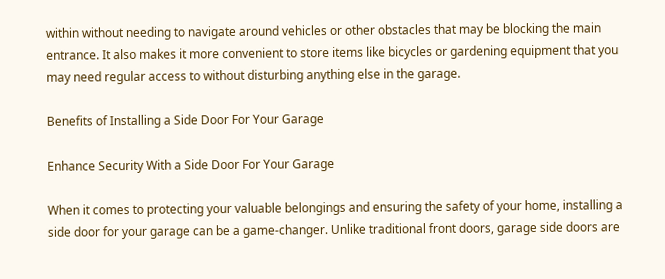within without needing to navigate around vehicles or other obstacles that may be blocking the main entrance. It also makes it more convenient to store items like bicycles or gardening equipment that you may need regular access to without disturbing anything else in the garage.

Benefits of Installing a Side Door For Your Garage

Enhance Security With a Side Door For Your Garage

When it comes to protecting your valuable belongings and ensuring the safety of your home, installing a side door for your garage can be a game-changer. Unlike traditional front doors, garage side doors are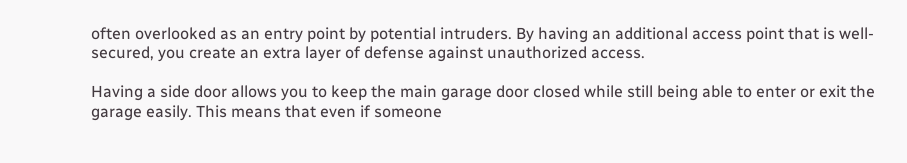often overlooked as an entry point by potential intruders. By having an additional access point that is well-secured, you create an extra layer of defense against unauthorized access.

Having a side door allows you to keep the main garage door closed while still being able to enter or exit the garage easily. This means that even if someone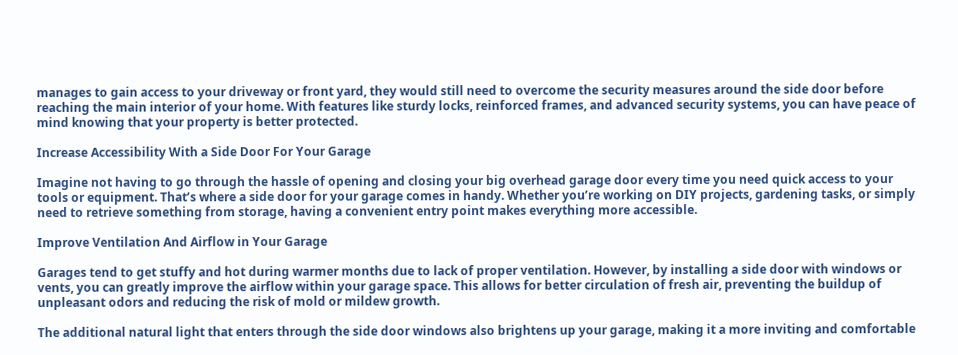manages to gain access to your driveway or front yard, they would still need to overcome the security measures around the side door before reaching the main interior of your home. With features like sturdy locks, reinforced frames, and advanced security systems, you can have peace of mind knowing that your property is better protected.

Increase Accessibility With a Side Door For Your Garage

Imagine not having to go through the hassle of opening and closing your big overhead garage door every time you need quick access to your tools or equipment. That’s where a side door for your garage comes in handy. Whether you’re working on DIY projects, gardening tasks, or simply need to retrieve something from storage, having a convenient entry point makes everything more accessible.

Improve Ventilation And Airflow in Your Garage

Garages tend to get stuffy and hot during warmer months due to lack of proper ventilation. However, by installing a side door with windows or vents, you can greatly improve the airflow within your garage space. This allows for better circulation of fresh air, preventing the buildup of unpleasant odors and reducing the risk of mold or mildew growth.

The additional natural light that enters through the side door windows also brightens up your garage, making it a more inviting and comfortable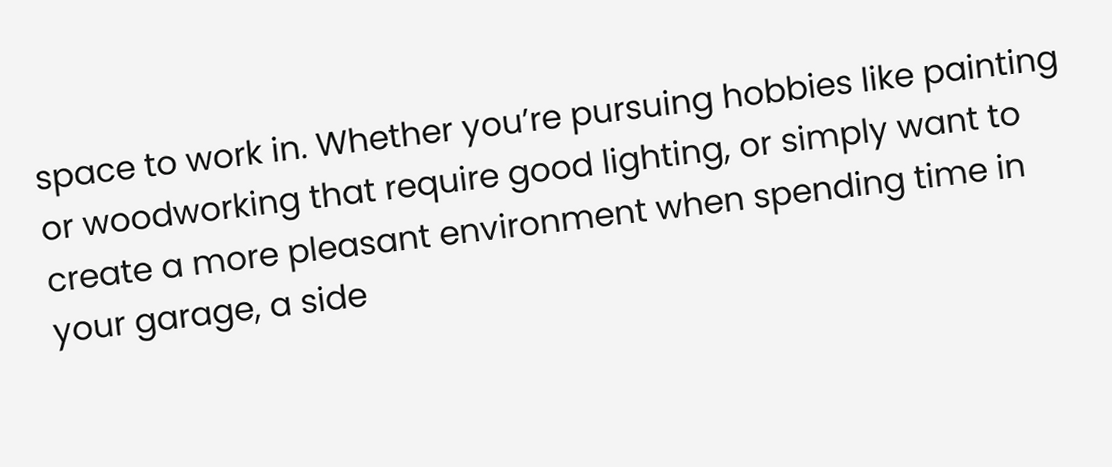space to work in. Whether you’re pursuing hobbies like painting or woodworking that require good lighting, or simply want to create a more pleasant environment when spending time in your garage, a side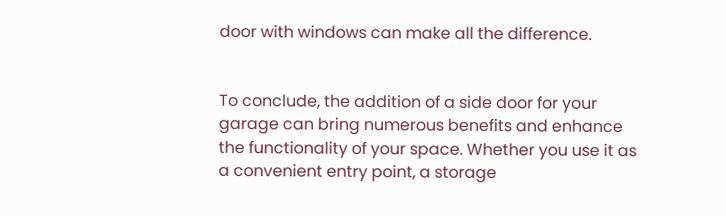door with windows can make all the difference.


To conclude, the addition of a side door for your garage can bring numerous benefits and enhance the functionality of your space. Whether you use it as a convenient entry point, a storage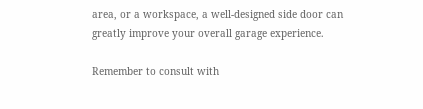area, or a workspace, a well-designed side door can greatly improve your overall garage experience.

Remember to consult with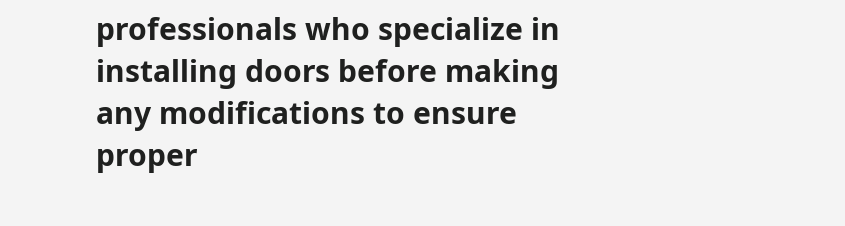professionals who specialize in installing doors before making any modifications to ensure proper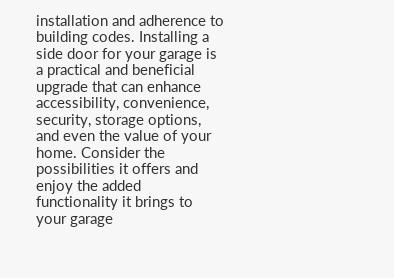installation and adherence to building codes. Installing a side door for your garage is a practical and beneficial upgrade that can enhance accessibility, convenience, security, storage options, and even the value of your home. Consider the possibilities it offers and enjoy the added functionality it brings to your garage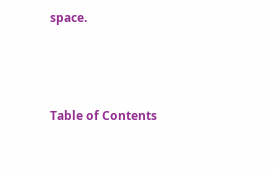space.



Table of Contents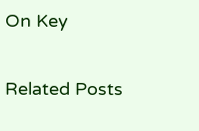On Key

Related Posts